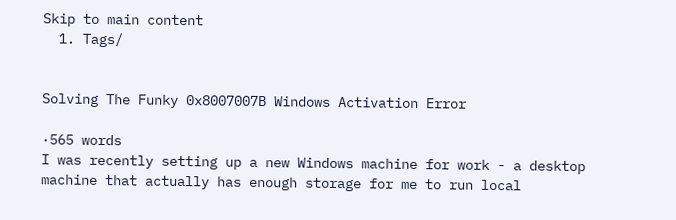Skip to main content
  1. Tags/


Solving The Funky 0x8007007B Windows Activation Error

·565 words
I was recently setting up a new Windows machine for work - a desktop machine that actually has enough storage for me to run local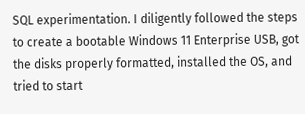SQL experimentation. I diligently followed the steps to create a bootable Windows 11 Enterprise USB, got the disks properly formatted, installed the OS, and tried to start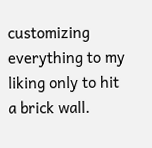customizing everything to my liking only to hit a brick wall.